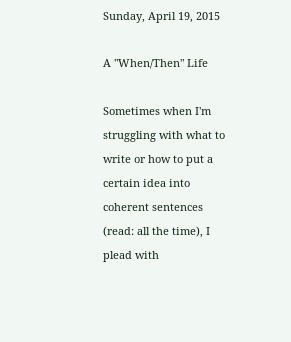Sunday, April 19, 2015

A "When/Then" Life

Sometimes when I'm struggling with what to write or how to put a certain idea into coherent sentences (read: all the time), I plead with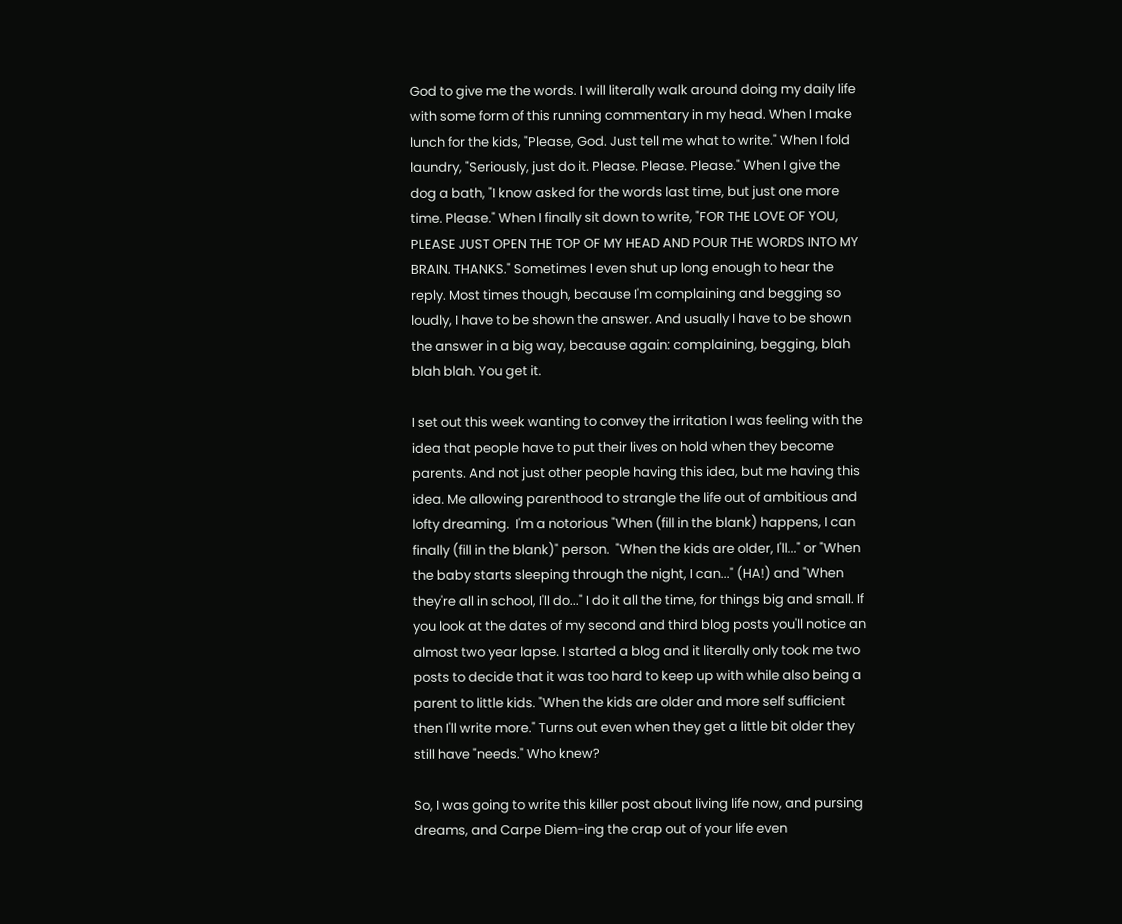God to give me the words. I will literally walk around doing my daily life with some form of this running commentary in my head. When I make lunch for the kids, "Please, God. Just tell me what to write." When I fold laundry, "Seriously, just do it. Please. Please. Please." When I give the dog a bath, "I know asked for the words last time, but just one more time. Please." When I finally sit down to write, "FOR THE LOVE OF YOU, PLEASE JUST OPEN THE TOP OF MY HEAD AND POUR THE WORDS INTO MY BRAIN. THANKS." Sometimes I even shut up long enough to hear the reply. Most times though, because I'm complaining and begging so loudly, I have to be shown the answer. And usually I have to be shown the answer in a big way, because again: complaining, begging, blah blah blah. You get it.

I set out this week wanting to convey the irritation I was feeling with the idea that people have to put their lives on hold when they become parents. And not just other people having this idea, but me having this idea. Me allowing parenthood to strangle the life out of ambitious and lofty dreaming.  I'm a notorious "When (fill in the blank) happens, I can finally (fill in the blank)" person.  "When the kids are older, I'll..." or "When the baby starts sleeping through the night, I can..." (HA!) and "When they're all in school, I'll do..." I do it all the time, for things big and small. If you look at the dates of my second and third blog posts you'll notice an almost two year lapse. I started a blog and it literally only took me two posts to decide that it was too hard to keep up with while also being a parent to little kids. "When the kids are older and more self sufficient then I'll write more." Turns out even when they get a little bit older they still have "needs." Who knew?

So, I was going to write this killer post about living life now, and pursing dreams, and Carpe Diem-ing the crap out of your life even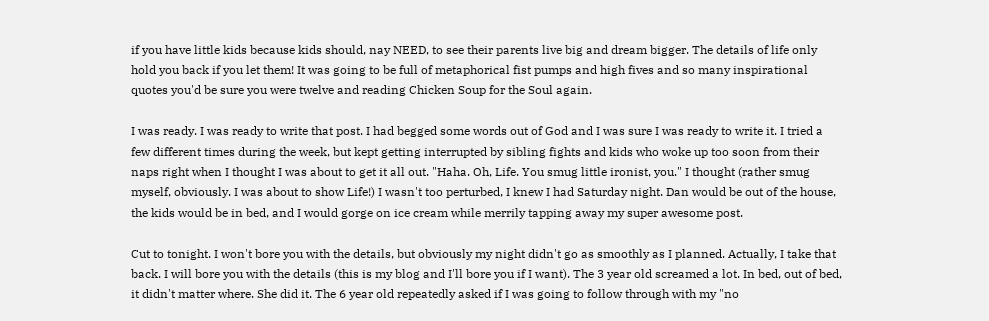if you have little kids because kids should, nay NEED, to see their parents live big and dream bigger. The details of life only hold you back if you let them! It was going to be full of metaphorical fist pumps and high fives and so many inspirational quotes you'd be sure you were twelve and reading Chicken Soup for the Soul again.

I was ready. I was ready to write that post. I had begged some words out of God and I was sure I was ready to write it. I tried a few different times during the week, but kept getting interrupted by sibling fights and kids who woke up too soon from their naps right when I thought I was about to get it all out. "Haha. Oh, Life. You smug little ironist, you." I thought (rather smug myself, obviously. I was about to show Life!) I wasn't too perturbed, I knew I had Saturday night. Dan would be out of the house, the kids would be in bed, and I would gorge on ice cream while merrily tapping away my super awesome post.

Cut to tonight. I won't bore you with the details, but obviously my night didn't go as smoothly as I planned. Actually, I take that back. I will bore you with the details (this is my blog and I'll bore you if I want). The 3 year old screamed a lot. In bed, out of bed, it didn't matter where. She did it. The 6 year old repeatedly asked if I was going to follow through with my "no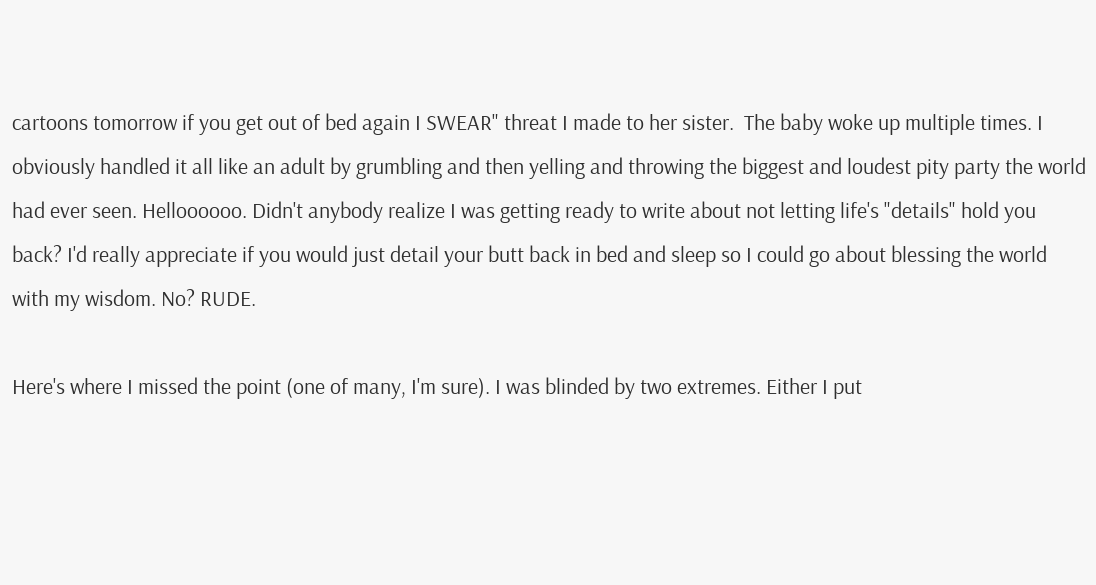cartoons tomorrow if you get out of bed again I SWEAR" threat I made to her sister.  The baby woke up multiple times. I obviously handled it all like an adult by grumbling and then yelling and throwing the biggest and loudest pity party the world had ever seen. Helloooooo. Didn't anybody realize I was getting ready to write about not letting life's "details" hold you back? I'd really appreciate if you would just detail your butt back in bed and sleep so I could go about blessing the world with my wisdom. No? RUDE.

Here's where I missed the point (one of many, I'm sure). I was blinded by two extremes. Either I put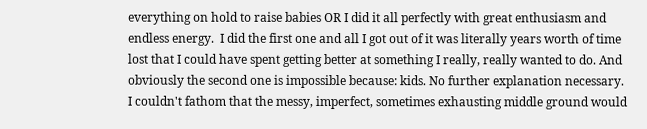everything on hold to raise babies OR I did it all perfectly with great enthusiasm and endless energy.  I did the first one and all I got out of it was literally years worth of time lost that I could have spent getting better at something I really, really wanted to do. And obviously the second one is impossible because: kids. No further explanation necessary. I couldn't fathom that the messy, imperfect, sometimes exhausting middle ground would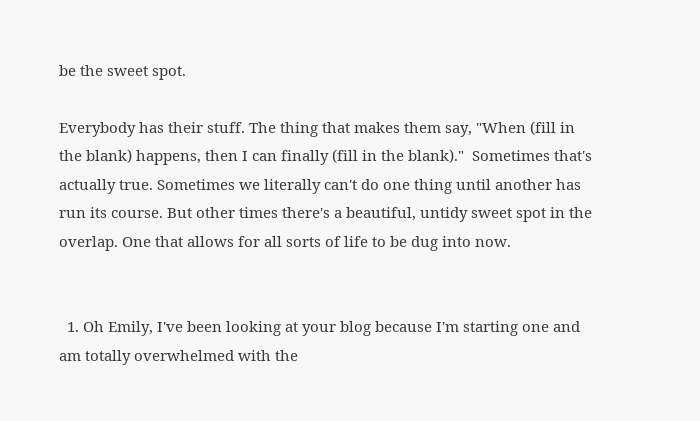be the sweet spot.

Everybody has their stuff. The thing that makes them say, "When (fill in the blank) happens, then I can finally (fill in the blank)."  Sometimes that's actually true. Sometimes we literally can't do one thing until another has run its course. But other times there's a beautiful, untidy sweet spot in the overlap. One that allows for all sorts of life to be dug into now.


  1. Oh Emily, I've been looking at your blog because I'm starting one and am totally overwhelmed with the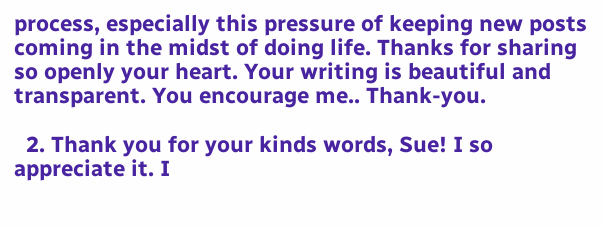process, especially this pressure of keeping new posts coming in the midst of doing life. Thanks for sharing so openly your heart. Your writing is beautiful and transparent. You encourage me.. Thank-you.

  2. Thank you for your kinds words, Sue! I so appreciate it. I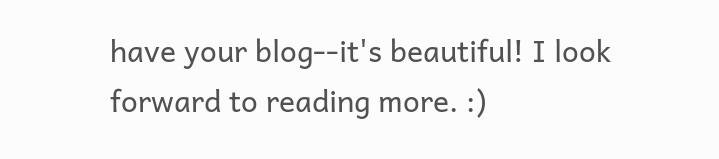have your blog--it's beautiful! I look forward to reading more. :)